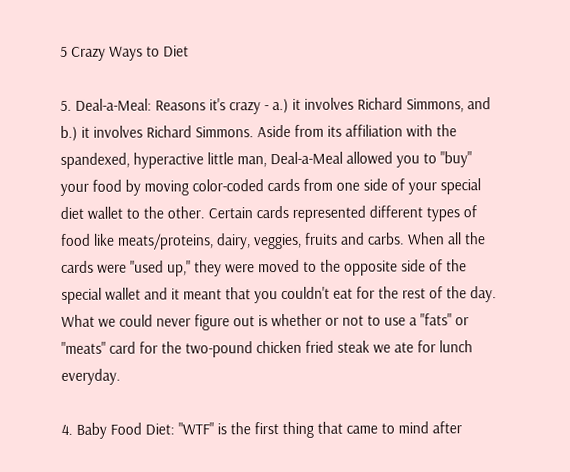5 Crazy Ways to Diet

5. Deal-a-Meal: Reasons it's crazy - a.) it involves Richard Simmons, and b.) it involves Richard Simmons. Aside from its affiliation with the spandexed, hyperactive little man, Deal-a-Meal allowed you to "buy" your food by moving color-coded cards from one side of your special diet wallet to the other. Certain cards represented different types of food like meats/proteins, dairy, veggies, fruits and carbs. When all the cards were "used up," they were moved to the opposite side of the special wallet and it meant that you couldn't eat for the rest of the day. What we could never figure out is whether or not to use a "fats" or "meats" card for the two-pound chicken fried steak we ate for lunch everyday.

4. Baby Food Diet: "WTF" is the first thing that came to mind after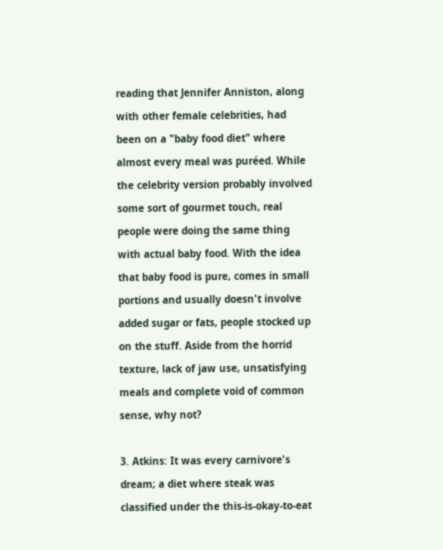reading that Jennifer Anniston, along with other female celebrities, had been on a "baby food diet" where almost every meal was puréed. While the celebrity version probably involved some sort of gourmet touch, real people were doing the same thing with actual baby food. With the idea that baby food is pure, comes in small portions and usually doesn't involve added sugar or fats, people stocked up on the stuff. Aside from the horrid texture, lack of jaw use, unsatisfying meals and complete void of common sense, why not?

3. Atkins: It was every carnivore's dream; a diet where steak was classified under the this-is-okay-to-eat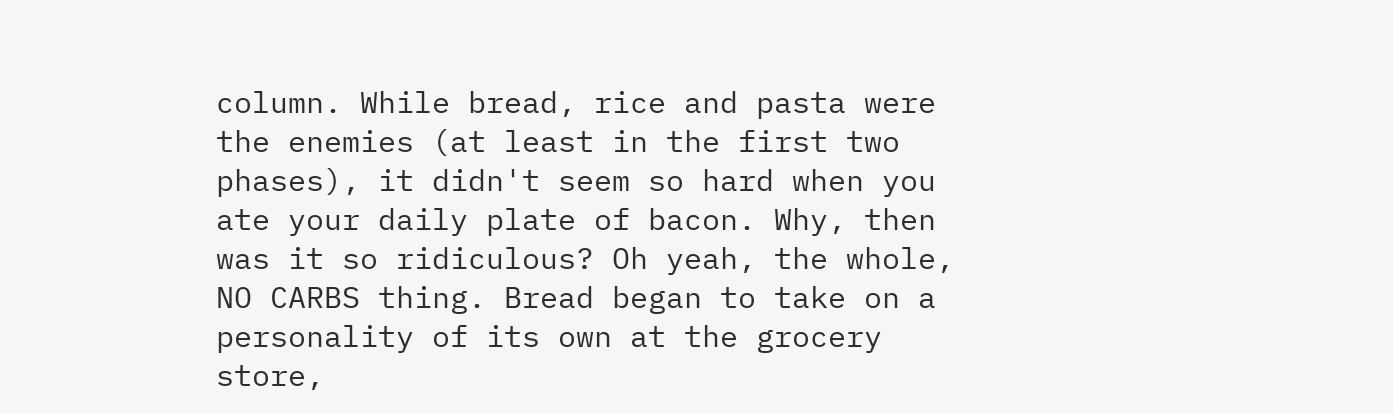column. While bread, rice and pasta were the enemies (at least in the first two phases), it didn't seem so hard when you ate your daily plate of bacon. Why, then was it so ridiculous? Oh yeah, the whole, NO CARBS thing. Bread began to take on a personality of its own at the grocery store,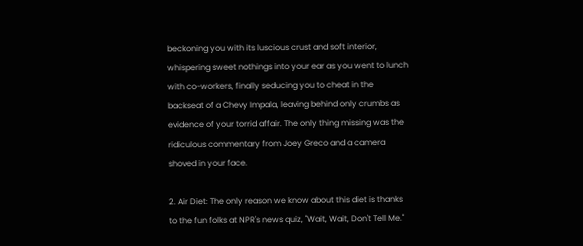beckoning you with its luscious crust and soft interior, whispering sweet nothings into your ear as you went to lunch with co-workers, finally seducing you to cheat in the backseat of a Chevy Impala, leaving behind only crumbs as evidence of your torrid affair. The only thing missing was the ridiculous commentary from Joey Greco and a camera shoved in your face.

2. Air Diet: The only reason we know about this diet is thanks to the fun folks at NPR's news quiz, "Wait, Wait, Don't Tell Me."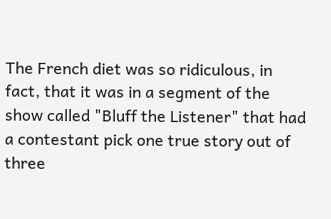The French diet was so ridiculous, in fact, that it was in a segment of the show called "Bluff the Listener" that had a contestant pick one true story out of three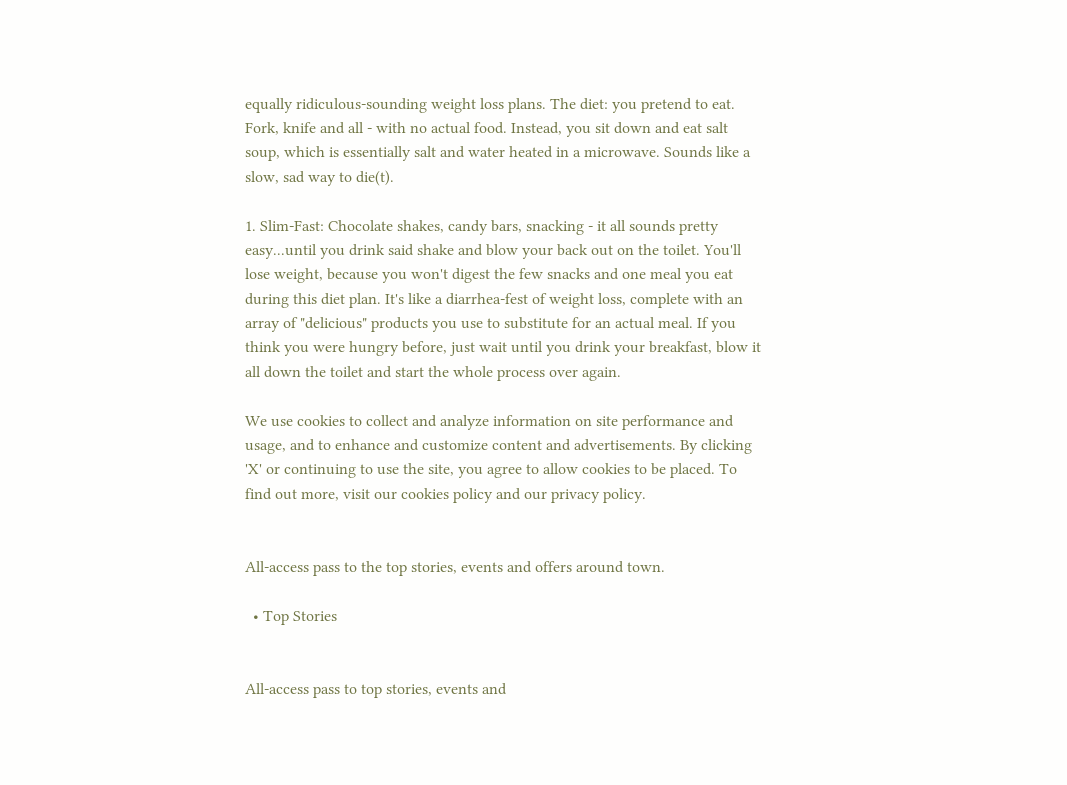equally ridiculous-sounding weight loss plans. The diet: you pretend to eat. Fork, knife and all - with no actual food. Instead, you sit down and eat salt soup, which is essentially salt and water heated in a microwave. Sounds like a slow, sad way to die(t).

1. Slim-Fast: Chocolate shakes, candy bars, snacking - it all sounds pretty easy...until you drink said shake and blow your back out on the toilet. You'll lose weight, because you won't digest the few snacks and one meal you eat during this diet plan. It's like a diarrhea-fest of weight loss, complete with an array of "delicious" products you use to substitute for an actual meal. If you think you were hungry before, just wait until you drink your breakfast, blow it all down the toilet and start the whole process over again.

We use cookies to collect and analyze information on site performance and usage, and to enhance and customize content and advertisements. By clicking 'X' or continuing to use the site, you agree to allow cookies to be placed. To find out more, visit our cookies policy and our privacy policy.


All-access pass to the top stories, events and offers around town.

  • Top Stories


All-access pass to top stories, events and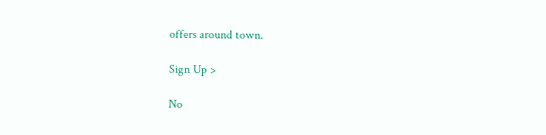offers around town.

Sign Up >

No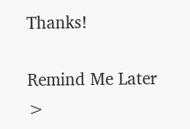Thanks!

Remind Me Later >